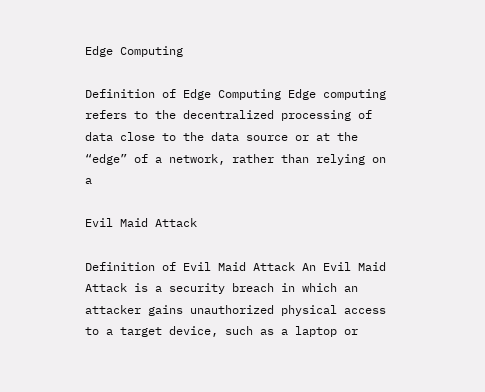Edge Computing

Definition of Edge Computing Edge computing refers to the decentralized processing of data close to the data source or at the “edge” of a network, rather than relying on a

Evil Maid Attack

Definition of Evil Maid Attack An Evil Maid Attack is a security breach in which an attacker gains unauthorized physical access to a target device, such as a laptop or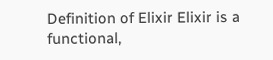Definition of Elixir Elixir is a functional,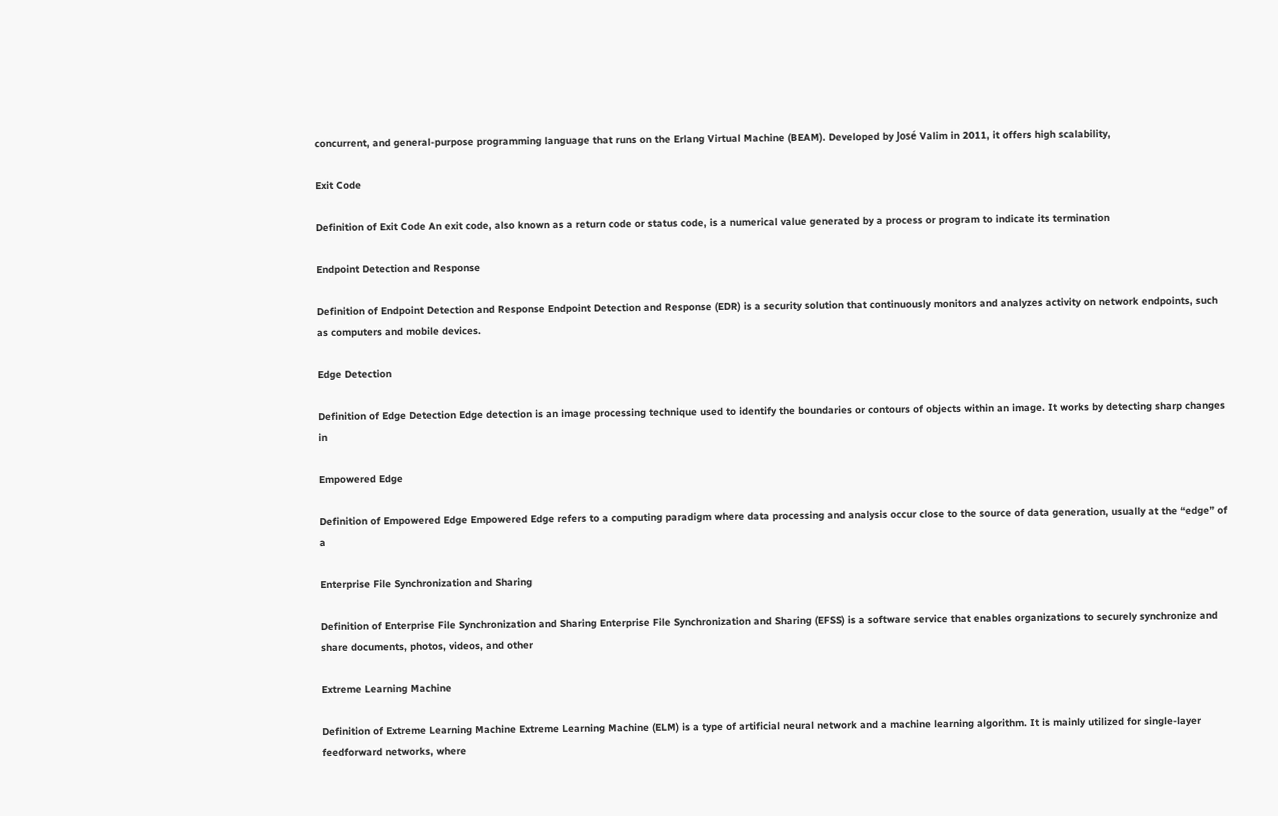concurrent, and general-purpose programming language that runs on the Erlang Virtual Machine (BEAM). Developed by José Valim in 2011, it offers high scalability,

Exit Code

Definition of Exit Code An exit code, also known as a return code or status code, is a numerical value generated by a process or program to indicate its termination

Endpoint Detection and Response

Definition of Endpoint Detection and Response Endpoint Detection and Response (EDR) is a security solution that continuously monitors and analyzes activity on network endpoints, such as computers and mobile devices.

Edge Detection

Definition of Edge Detection Edge detection is an image processing technique used to identify the boundaries or contours of objects within an image. It works by detecting sharp changes in

Empowered Edge

Definition of Empowered Edge Empowered Edge refers to a computing paradigm where data processing and analysis occur close to the source of data generation, usually at the “edge” of a

Enterprise File Synchronization and Sharing

Definition of Enterprise File Synchronization and Sharing Enterprise File Synchronization and Sharing (EFSS) is a software service that enables organizations to securely synchronize and share documents, photos, videos, and other

Extreme Learning Machine

Definition of Extreme Learning Machine Extreme Learning Machine (ELM) is a type of artificial neural network and a machine learning algorithm. It is mainly utilized for single-layer feedforward networks, where